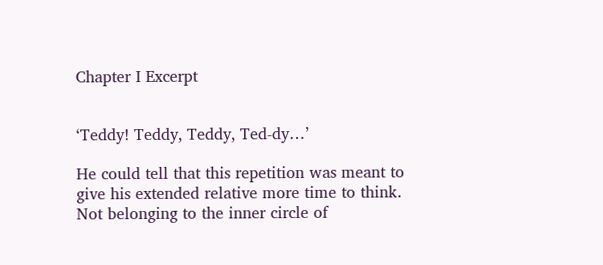Chapter I Excerpt


‘Teddy! Teddy, Teddy, Ted-dy…’

He could tell that this repetition was meant to give his extended relative more time to think. Not belonging to the inner circle of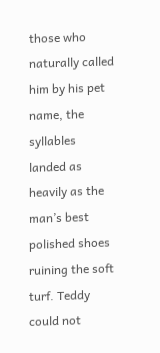those who naturally called him by his pet name, the syllables landed as heavily as the man’s best polished shoes ruining the soft turf. Teddy could not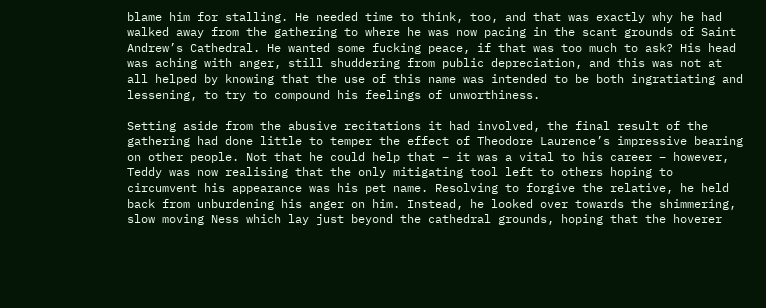blame him for stalling. He needed time to think, too, and that was exactly why he had walked away from the gathering to where he was now pacing in the scant grounds of Saint Andrew’s Cathedral. He wanted some fucking peace, if that was too much to ask? His head was aching with anger, still shuddering from public depreciation, and this was not at all helped by knowing that the use of this name was intended to be both ingratiating and lessening, to try to compound his feelings of unworthiness.

Setting aside from the abusive recitations it had involved, the final result of the gathering had done little to temper the effect of Theodore Laurence’s impressive bearing on other people. Not that he could help that – it was a vital to his career – however, Teddy was now realising that the only mitigating tool left to others hoping to circumvent his appearance was his pet name. Resolving to forgive the relative, he held back from unburdening his anger on him. Instead, he looked over towards the shimmering, slow moving Ness which lay just beyond the cathedral grounds, hoping that the hoverer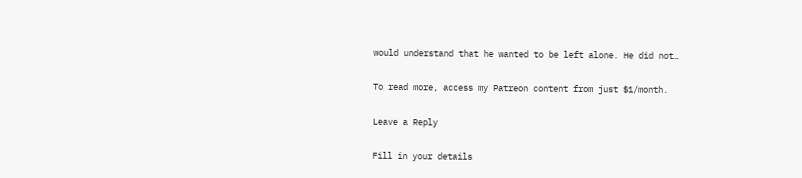would understand that he wanted to be left alone. He did not…

To read more, access my Patreon content from just $1/month.

Leave a Reply

Fill in your details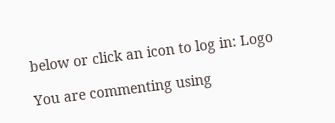below or click an icon to log in: Logo

You are commenting using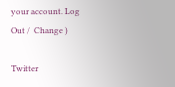your account. Log Out /  Change )

Twitter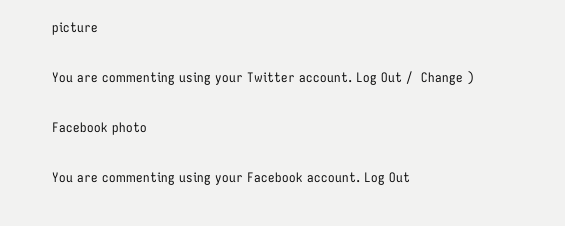picture

You are commenting using your Twitter account. Log Out /  Change )

Facebook photo

You are commenting using your Facebook account. Log Out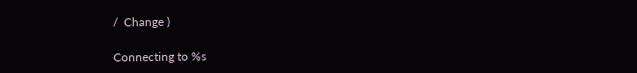/  Change )

Connecting to %s